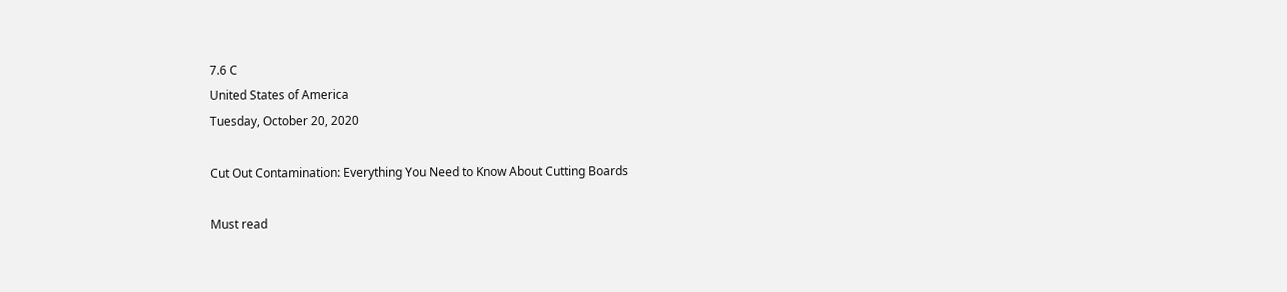7.6 C
United States of America
Tuesday, October 20, 2020

Cut Out Contamination: Everything You Need to Know About Cutting Boards

Must read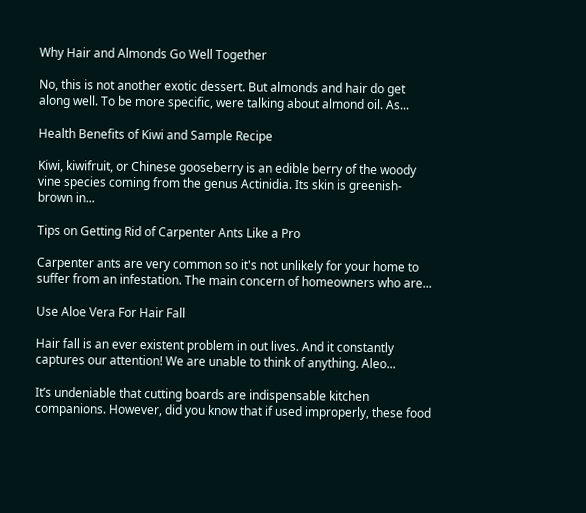Why Hair and Almonds Go Well Together

No, this is not another exotic dessert. But almonds and hair do get along well. To be more specific, were talking about almond oil. As...

Health Benefits of Kiwi and Sample Recipe

Kiwi, kiwifruit, or Chinese gooseberry is an edible berry of the woody vine species coming from the genus Actinidia. Its skin is greenish-brown in...

Tips on Getting Rid of Carpenter Ants Like a Pro

Carpenter ants are very common so it's not unlikely for your home to suffer from an infestation. The main concern of homeowners who are...

Use Aloe Vera For Hair Fall

Hair fall is an ever existent problem in out lives. And it constantly captures our attention! We are unable to think of anything. Aleo...

It’s undeniable that cutting boards are indispensable kitchen companions. However, did you know that if used improperly, these food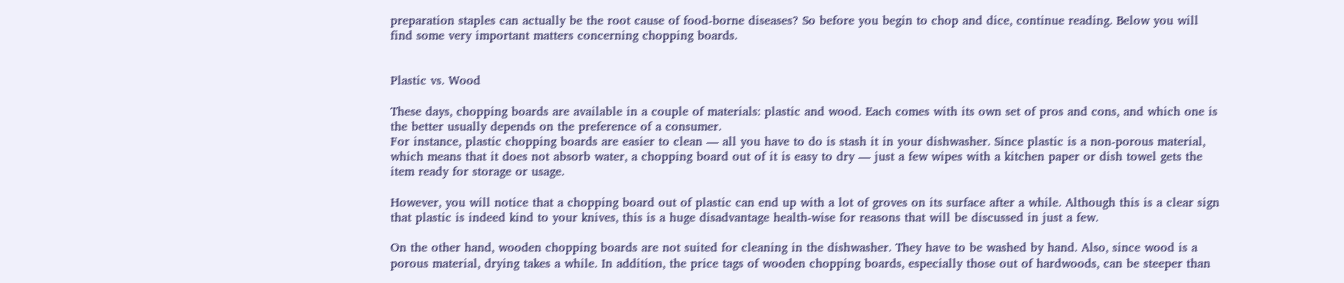preparation staples can actually be the root cause of food-borne diseases? So before you begin to chop and dice, continue reading. Below you will find some very important matters concerning chopping boards.


Plastic vs. Wood

These days, chopping boards are available in a couple of materials: plastic and wood. Each comes with its own set of pros and cons, and which one is the better usually depends on the preference of a consumer.
For instance, plastic chopping boards are easier to clean — all you have to do is stash it in your dishwasher. Since plastic is a non-porous material, which means that it does not absorb water, a chopping board out of it is easy to dry — just a few wipes with a kitchen paper or dish towel gets the item ready for storage or usage.

However, you will notice that a chopping board out of plastic can end up with a lot of groves on its surface after a while. Although this is a clear sign that plastic is indeed kind to your knives, this is a huge disadvantage health-wise for reasons that will be discussed in just a few.

On the other hand, wooden chopping boards are not suited for cleaning in the dishwasher. They have to be washed by hand. Also, since wood is a porous material, drying takes a while. In addition, the price tags of wooden chopping boards, especially those out of hardwoods, can be steeper than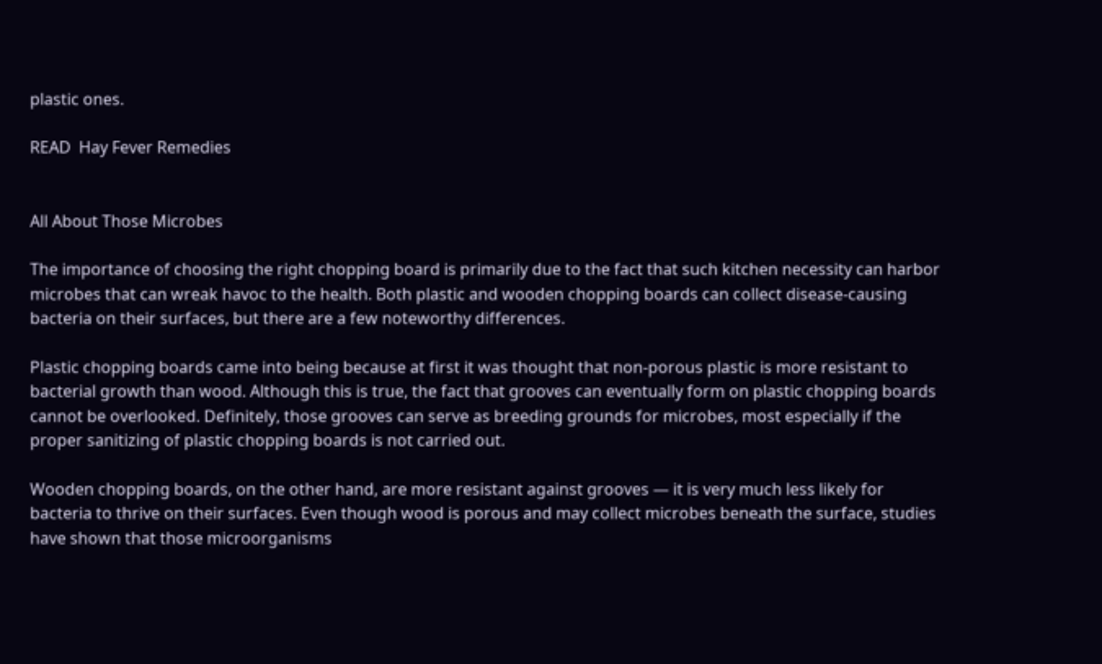plastic ones.

READ  Hay Fever Remedies


All About Those Microbes

The importance of choosing the right chopping board is primarily due to the fact that such kitchen necessity can harbor microbes that can wreak havoc to the health. Both plastic and wooden chopping boards can collect disease-causing bacteria on their surfaces, but there are a few noteworthy differences.

Plastic chopping boards came into being because at first it was thought that non-porous plastic is more resistant to bacterial growth than wood. Although this is true, the fact that grooves can eventually form on plastic chopping boards cannot be overlooked. Definitely, those grooves can serve as breeding grounds for microbes, most especially if the proper sanitizing of plastic chopping boards is not carried out.

Wooden chopping boards, on the other hand, are more resistant against grooves — it is very much less likely for bacteria to thrive on their surfaces. Even though wood is porous and may collect microbes beneath the surface, studies have shown that those microorganisms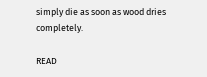simply die as soon as wood dries completely.

READ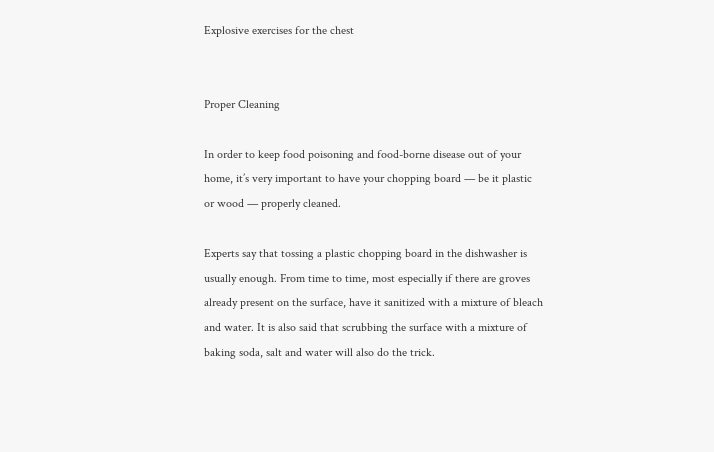Explosive exercises for the chest


Proper Cleaning

In order to keep food poisoning and food-borne disease out of your home, it’s very important to have your chopping board — be it plastic or wood — properly cleaned.

Experts say that tossing a plastic chopping board in the dishwasher is usually enough. From time to time, most especially if there are groves already present on the surface, have it sanitized with a mixture of bleach and water. It is also said that scrubbing the surface with a mixture of baking soda, salt and water will also do the trick.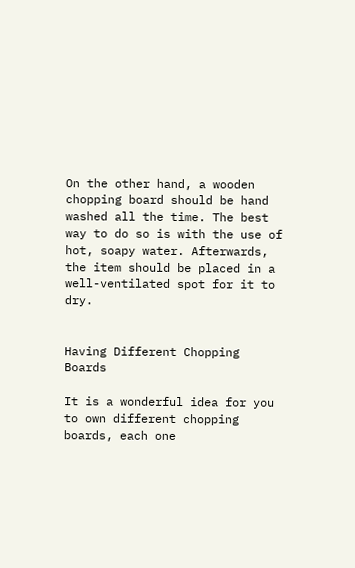On the other hand, a wooden chopping board should be hand washed all the time. The best way to do so is with the use of hot, soapy water. Afterwards, the item should be placed in a well-ventilated spot for it to dry.


Having Different Chopping Boards

It is a wonderful idea for you to own different chopping boards, each one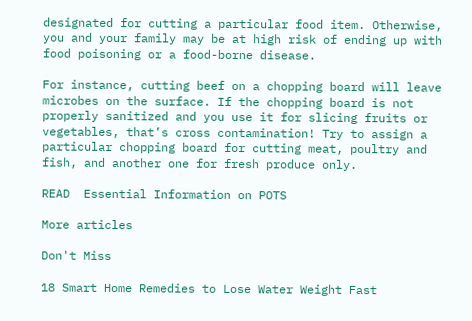designated for cutting a particular food item. Otherwise, you and your family may be at high risk of ending up with food poisoning or a food-borne disease.

For instance, cutting beef on a chopping board will leave microbes on the surface. If the chopping board is not properly sanitized and you use it for slicing fruits or vegetables, that’s cross contamination! Try to assign a particular chopping board for cutting meat, poultry and fish, and another one for fresh produce only.

READ  Essential Information on POTS

More articles

Don't Miss

18 Smart Home Remedies to Lose Water Weight Fast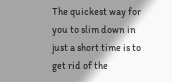The quickest way for you to slim down in just a short time is to get rid of the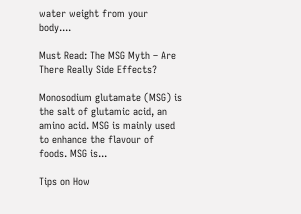water weight from your body....

Must Read: The MSG Myth – Are There Really Side Effects?

Monosodium glutamate (MSG) is the salt of glutamic acid, an amino acid. MSG is mainly used to enhance the flavour of foods. MSG is...

Tips on How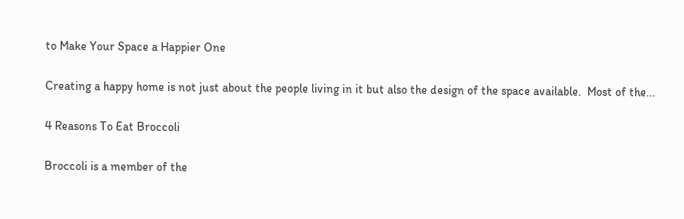to Make Your Space a Happier One

Creating a happy home is not just about the people living in it but also the design of the space available.  Most of the...

4 Reasons To Eat Broccoli

Broccoli is a member of the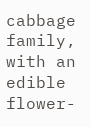cabbage family, with an edible flower-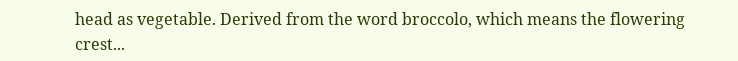head as vegetable. Derived from the word broccolo, which means the flowering crest...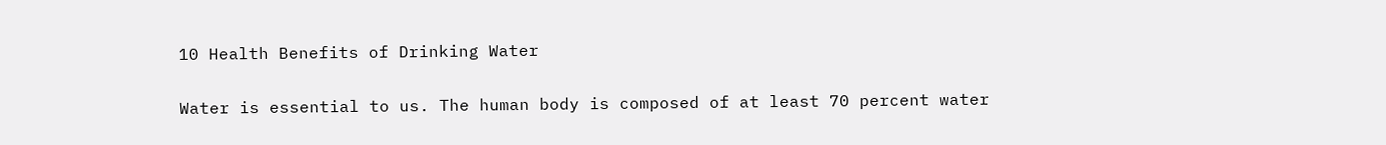10 Health Benefits of Drinking Water

Water is essential to us. The human body is composed of at least 70 percent water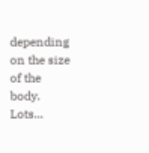depending on the size of the body. Lots...